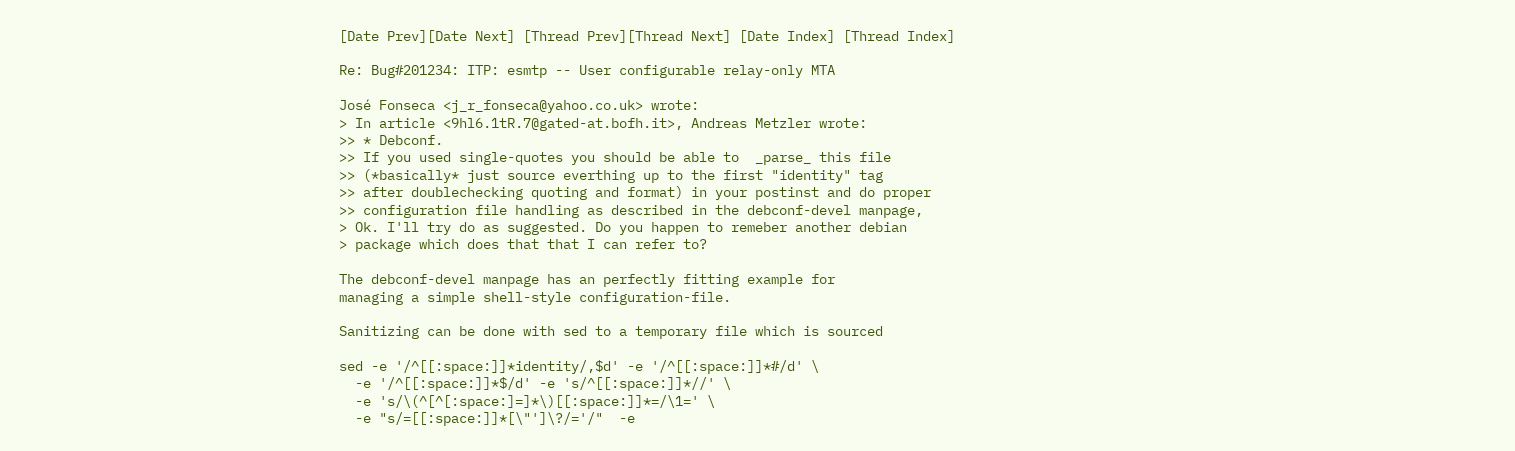[Date Prev][Date Next] [Thread Prev][Thread Next] [Date Index] [Thread Index]

Re: Bug#201234: ITP: esmtp -- User configurable relay-only MTA

José Fonseca <j_r_fonseca@yahoo.co.uk> wrote:
> In article <9hl6.1tR.7@gated-at.bofh.it>, Andreas Metzler wrote:
>> * Debconf.
>> If you used single-quotes you should be able to  _parse_ this file
>> (*basically* just source everthing up to the first "identity" tag
>> after doublechecking quoting and format) in your postinst and do proper
>> configuration file handling as described in the debconf-devel manpage,
> Ok. I'll try do as suggested. Do you happen to remeber another debian
> package which does that that I can refer to?

The debconf-devel manpage has an perfectly fitting example for
managing a simple shell-style configuration-file.

Sanitizing can be done with sed to a temporary file which is sourced

sed -e '/^[[:space:]]*identity/,$d' -e '/^[[:space:]]*#/d' \
  -e '/^[[:space:]]*$/d' -e 's/^[[:space:]]*//' \
  -e 's/\(^[^[:space:]=]*\)[[:space:]]*=/\1=' \
  -e "s/=[[:space:]]*[\"']\?/='/"  -e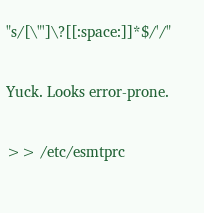"s/[\"']\?[[:space:]]*$/'/"

Yuck. Looks error-prone.

>> /etc/esmtprc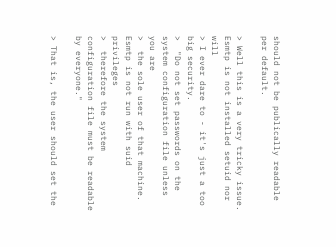should not be publically readable per default.

> Well this is a very tricky issue. Esmtp is not installed setuid nor will
> I ever dare to - it's just a too big security.
>  "Do not set passwords on the system configuration file unless you are
>  the sole user of that machine. Esmtp is not run with suid privileges
>  therefore the system configuration file must be readable by everyone."

> That is, the user should set the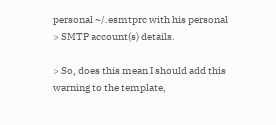personal ~/.esmtprc with his personal
> SMTP account(s) details.

> So, does this mean I should add this warning to the template,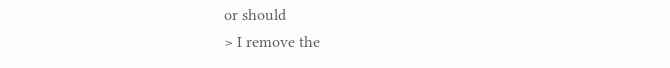or should
> I remove the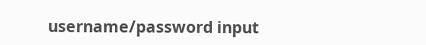username/password input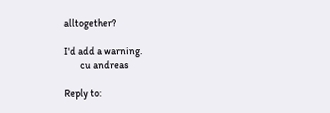alltogether?

I'd add a warning.
        cu andreas

Reply to: